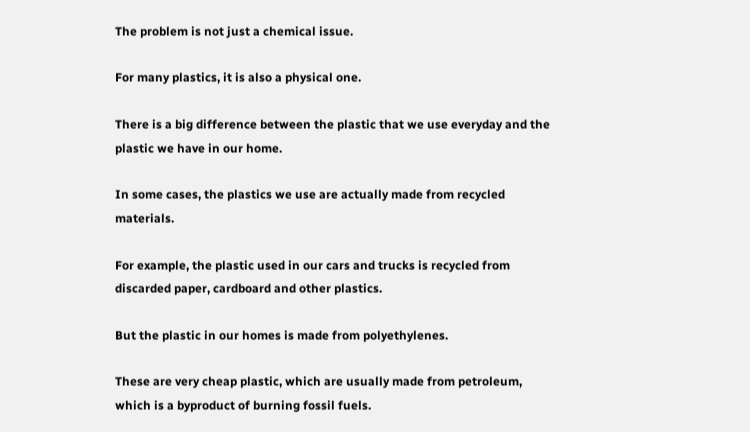The problem is not just a chemical issue.

For many plastics, it is also a physical one.

There is a big difference between the plastic that we use everyday and the plastic we have in our home.

In some cases, the plastics we use are actually made from recycled materials.

For example, the plastic used in our cars and trucks is recycled from discarded paper, cardboard and other plastics.

But the plastic in our homes is made from polyethylenes.

These are very cheap plastic, which are usually made from petroleum, which is a byproduct of burning fossil fuels.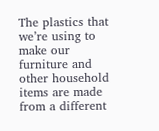The plastics that we’re using to make our furniture and other household items are made from a different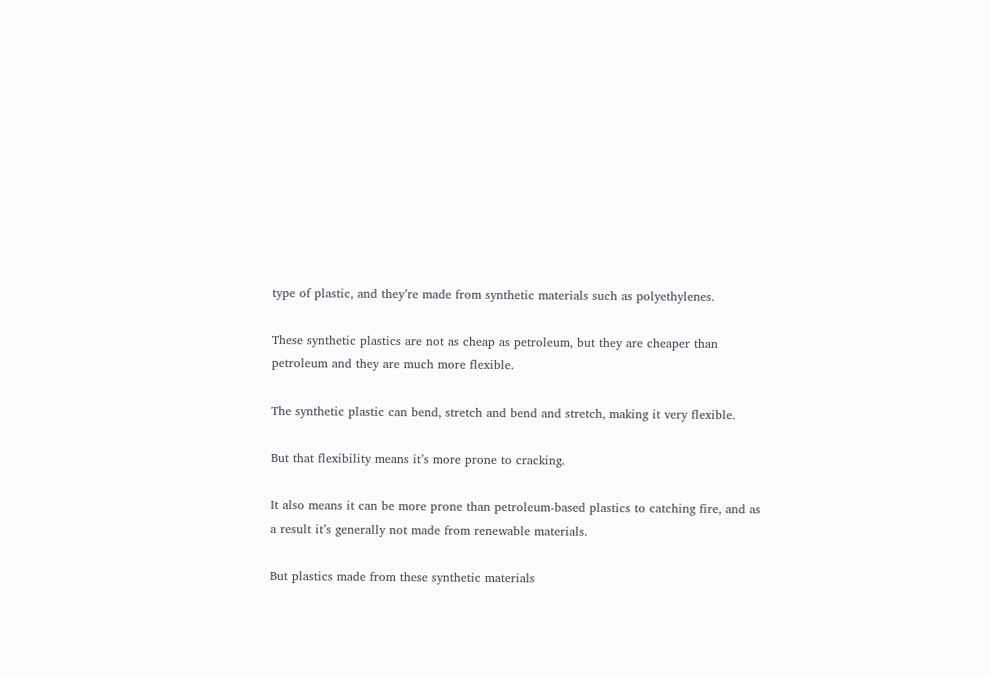type of plastic, and they’re made from synthetic materials such as polyethylenes.

These synthetic plastics are not as cheap as petroleum, but they are cheaper than petroleum and they are much more flexible.

The synthetic plastic can bend, stretch and bend and stretch, making it very flexible.

But that flexibility means it’s more prone to cracking.

It also means it can be more prone than petroleum-based plastics to catching fire, and as a result it’s generally not made from renewable materials.

But plastics made from these synthetic materials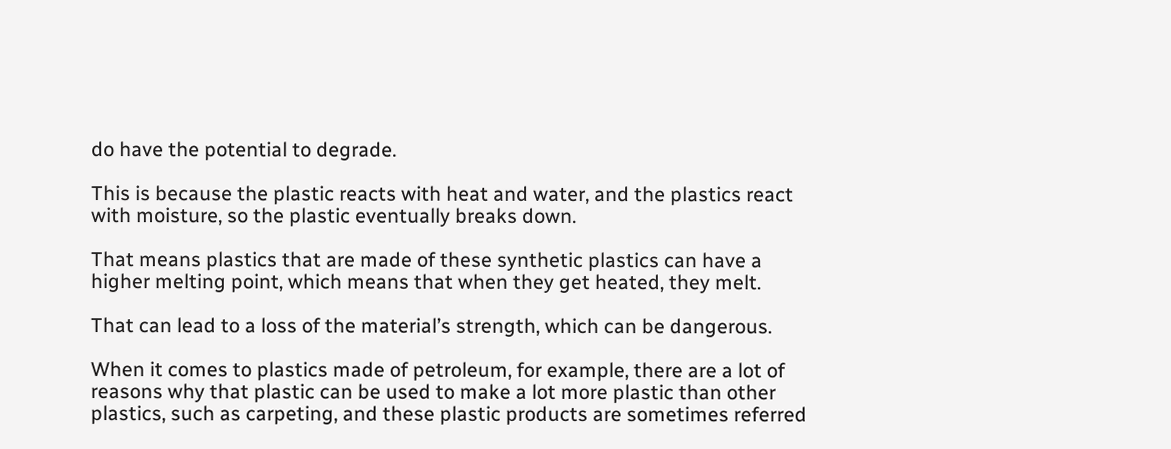do have the potential to degrade.

This is because the plastic reacts with heat and water, and the plastics react with moisture, so the plastic eventually breaks down.

That means plastics that are made of these synthetic plastics can have a higher melting point, which means that when they get heated, they melt.

That can lead to a loss of the material’s strength, which can be dangerous.

When it comes to plastics made of petroleum, for example, there are a lot of reasons why that plastic can be used to make a lot more plastic than other plastics, such as carpeting, and these plastic products are sometimes referred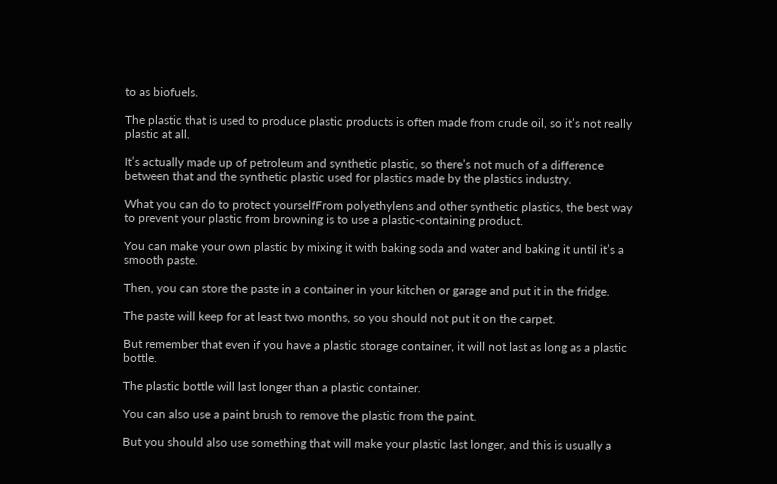to as biofuels.

The plastic that is used to produce plastic products is often made from crude oil, so it’s not really plastic at all.

It’s actually made up of petroleum and synthetic plastic, so there’s not much of a difference between that and the synthetic plastic used for plastics made by the plastics industry.

What you can do to protect yourselfFrom polyethylens and other synthetic plastics, the best way to prevent your plastic from browning is to use a plastic-containing product.

You can make your own plastic by mixing it with baking soda and water and baking it until it’s a smooth paste.

Then, you can store the paste in a container in your kitchen or garage and put it in the fridge.

The paste will keep for at least two months, so you should not put it on the carpet.

But remember that even if you have a plastic storage container, it will not last as long as a plastic bottle.

The plastic bottle will last longer than a plastic container.

You can also use a paint brush to remove the plastic from the paint.

But you should also use something that will make your plastic last longer, and this is usually a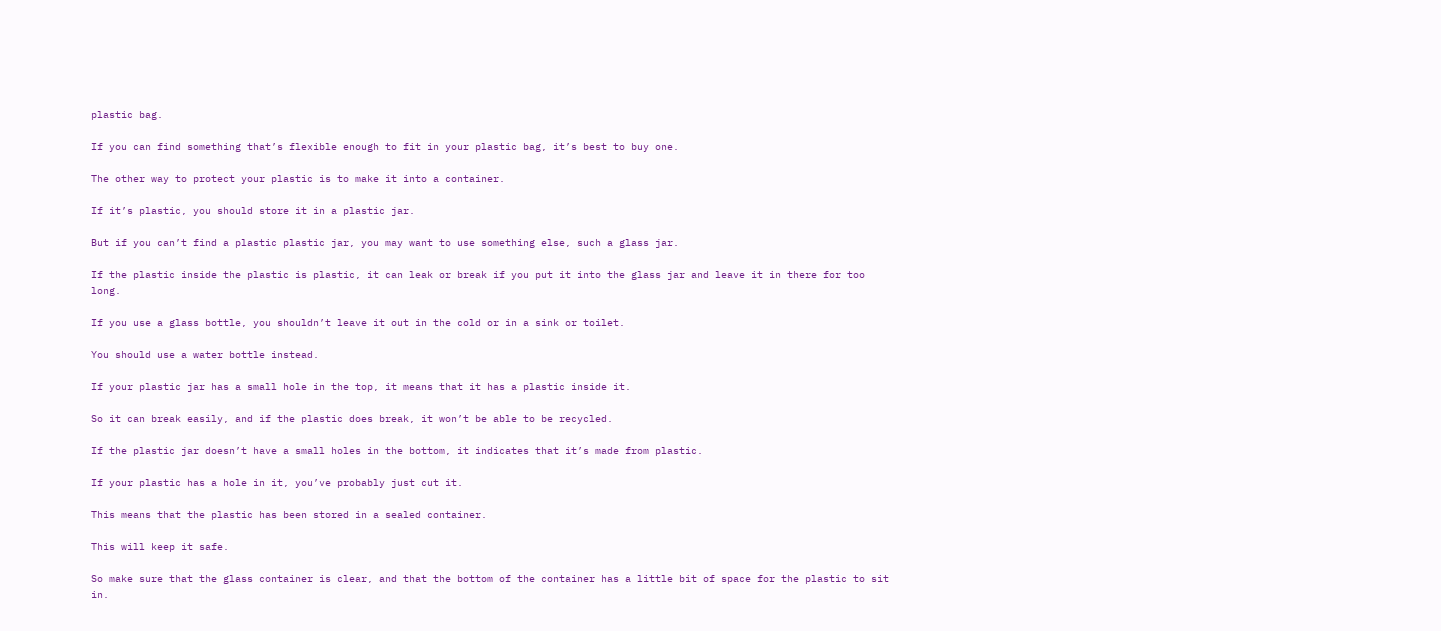plastic bag.

If you can find something that’s flexible enough to fit in your plastic bag, it’s best to buy one.

The other way to protect your plastic is to make it into a container.

If it’s plastic, you should store it in a plastic jar.

But if you can’t find a plastic plastic jar, you may want to use something else, such a glass jar.

If the plastic inside the plastic is plastic, it can leak or break if you put it into the glass jar and leave it in there for too long.

If you use a glass bottle, you shouldn’t leave it out in the cold or in a sink or toilet.

You should use a water bottle instead.

If your plastic jar has a small hole in the top, it means that it has a plastic inside it.

So it can break easily, and if the plastic does break, it won’t be able to be recycled.

If the plastic jar doesn’t have a small holes in the bottom, it indicates that it’s made from plastic.

If your plastic has a hole in it, you’ve probably just cut it.

This means that the plastic has been stored in a sealed container.

This will keep it safe.

So make sure that the glass container is clear, and that the bottom of the container has a little bit of space for the plastic to sit in.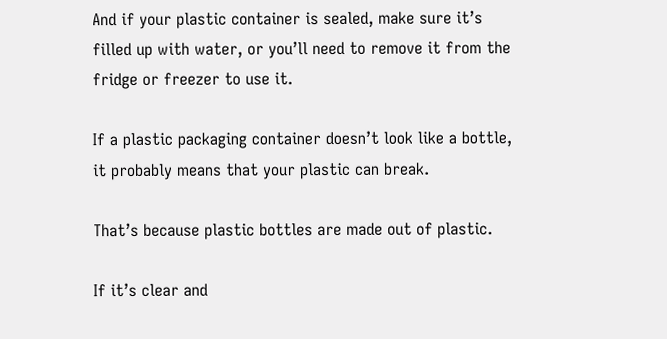And if your plastic container is sealed, make sure it’s filled up with water, or you’ll need to remove it from the fridge or freezer to use it.

If a plastic packaging container doesn’t look like a bottle, it probably means that your plastic can break.

That’s because plastic bottles are made out of plastic.

If it’s clear and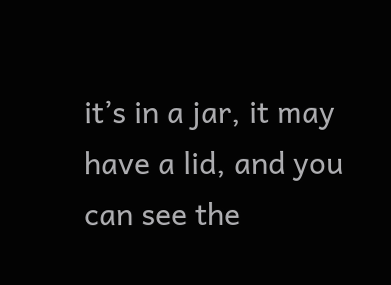it’s in a jar, it may have a lid, and you can see the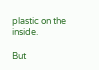plastic on the inside.

But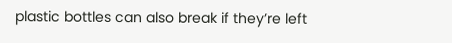plastic bottles can also break if they’re left